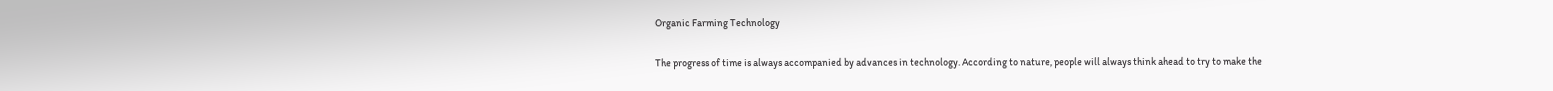Organic Farming Technology

The progress of time is always accompanied by advances in technology. According to nature, people will always think ahead to try to make the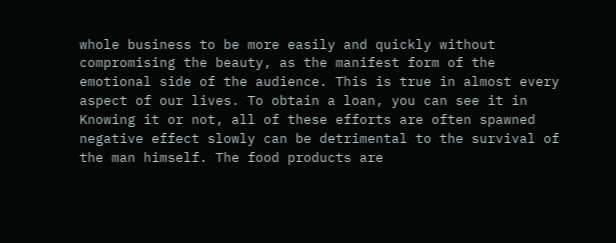whole business to be more easily and quickly without compromising the beauty, as the manifest form of the emotional side of the audience. This is true in almost every aspect of our lives. To obtain a loan, you can see it in
Knowing it or not, all of these efforts are often spawned negative effect slowly can be detrimental to the survival of the man himself. The food products are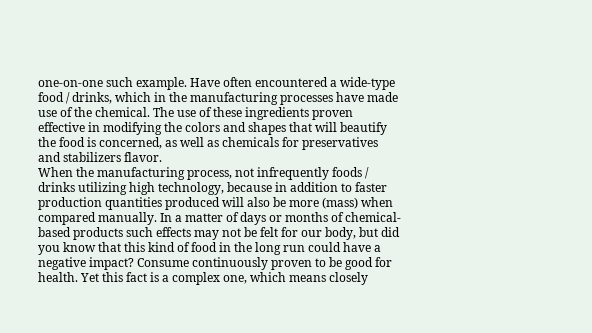one-on-one such example. Have often encountered a wide-type food / drinks, which in the manufacturing processes have made use of the chemical. The use of these ingredients proven effective in modifying the colors and shapes that will beautify the food is concerned, as well as chemicals for preservatives and stabilizers flavor.
When the manufacturing process, not infrequently foods / drinks utilizing high technology, because in addition to faster production quantities produced will also be more (mass) when compared manually. In a matter of days or months of chemical-based products such effects may not be felt for our body, but did you know that this kind of food in the long run could have a negative impact? Consume continuously proven to be good for health. Yet this fact is a complex one, which means closely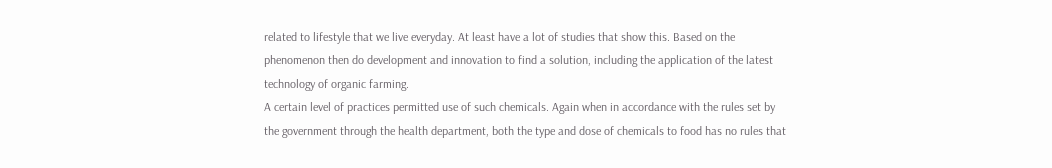related to lifestyle that we live everyday. At least have a lot of studies that show this. Based on the phenomenon then do development and innovation to find a solution, including the application of the latest technology of organic farming.
A certain level of practices permitted use of such chemicals. Again when in accordance with the rules set by the government through the health department, both the type and dose of chemicals to food has no rules that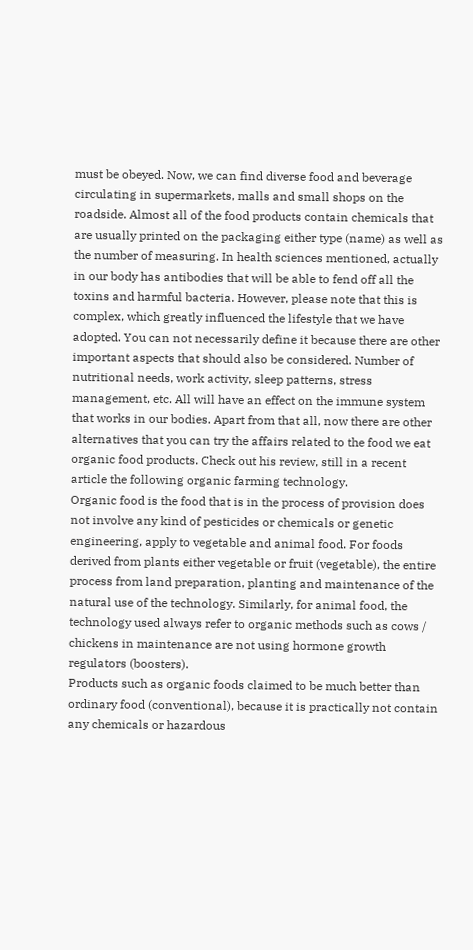must be obeyed. Now, we can find diverse food and beverage circulating in supermarkets, malls and small shops on the roadside. Almost all of the food products contain chemicals that are usually printed on the packaging either type (name) as well as the number of measuring. In health sciences mentioned, actually in our body has antibodies that will be able to fend off all the toxins and harmful bacteria. However, please note that this is complex, which greatly influenced the lifestyle that we have adopted. You can not necessarily define it because there are other important aspects that should also be considered. Number of nutritional needs, work activity, sleep patterns, stress management, etc. All will have an effect on the immune system that works in our bodies. Apart from that all, now there are other alternatives that you can try the affairs related to the food we eat organic food products. Check out his review, still in a recent article the following organic farming technology.
Organic food is the food that is in the process of provision does not involve any kind of pesticides or chemicals or genetic engineering, apply to vegetable and animal food. For foods derived from plants either vegetable or fruit (vegetable), the entire process from land preparation, planting and maintenance of the natural use of the technology. Similarly, for animal food, the technology used always refer to organic methods such as cows / chickens in maintenance are not using hormone growth regulators (boosters).
Products such as organic foods claimed to be much better than ordinary food (conventional), because it is practically not contain any chemicals or hazardous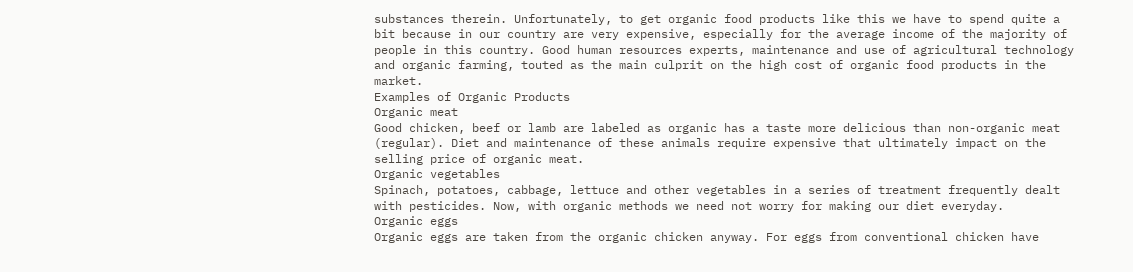substances therein. Unfortunately, to get organic food products like this we have to spend quite a bit because in our country are very expensive, especially for the average income of the majority of people in this country. Good human resources experts, maintenance and use of agricultural technology and organic farming, touted as the main culprit on the high cost of organic food products in the market.
Examples of Organic Products
Organic meat
Good chicken, beef or lamb are labeled as organic has a taste more delicious than non-organic meat (regular). Diet and maintenance of these animals require expensive that ultimately impact on the selling price of organic meat.
Organic vegetables
Spinach, potatoes, cabbage, lettuce and other vegetables in a series of treatment frequently dealt with pesticides. Now, with organic methods we need not worry for making our diet everyday.
Organic eggs
Organic eggs are taken from the organic chicken anyway. For eggs from conventional chicken have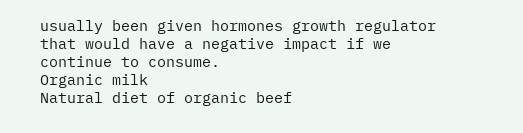usually been given hormones growth regulator that would have a negative impact if we continue to consume.
Organic milk
Natural diet of organic beef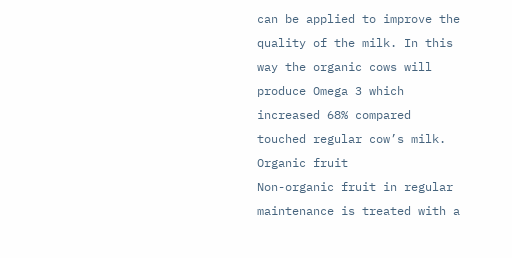can be applied to improve the quality of the milk. In this way the organic cows will produce Omega 3 which increased 68% compared touched regular cow’s milk.
Organic fruit
Non-organic fruit in regular maintenance is treated with a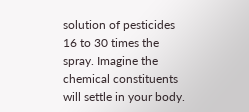solution of pesticides 16 to 30 times the spray. Imagine the chemical constituents will settle in your body.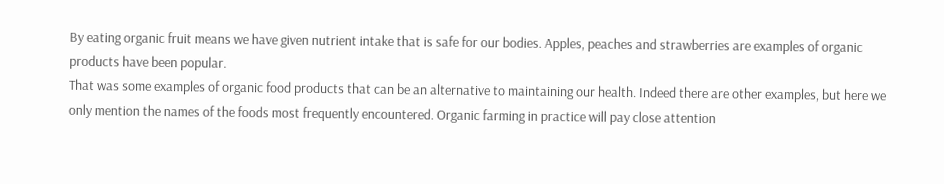By eating organic fruit means we have given nutrient intake that is safe for our bodies. Apples, peaches and strawberries are examples of organic products have been popular.
That was some examples of organic food products that can be an alternative to maintaining our health. Indeed there are other examples, but here we only mention the names of the foods most frequently encountered. Organic farming in practice will pay close attention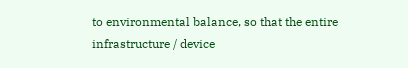to environmental balance, so that the entire infrastructure / device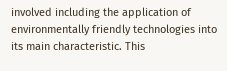involved including the application of environmentally friendly technologies into its main characteristic. This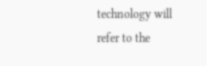technology will refer to the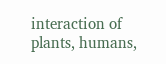interaction of plants, humans,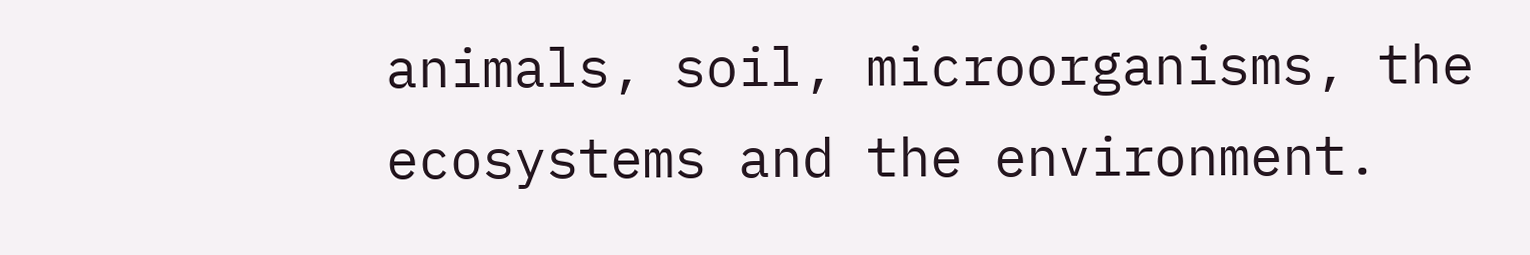animals, soil, microorganisms, the ecosystems and the environment.